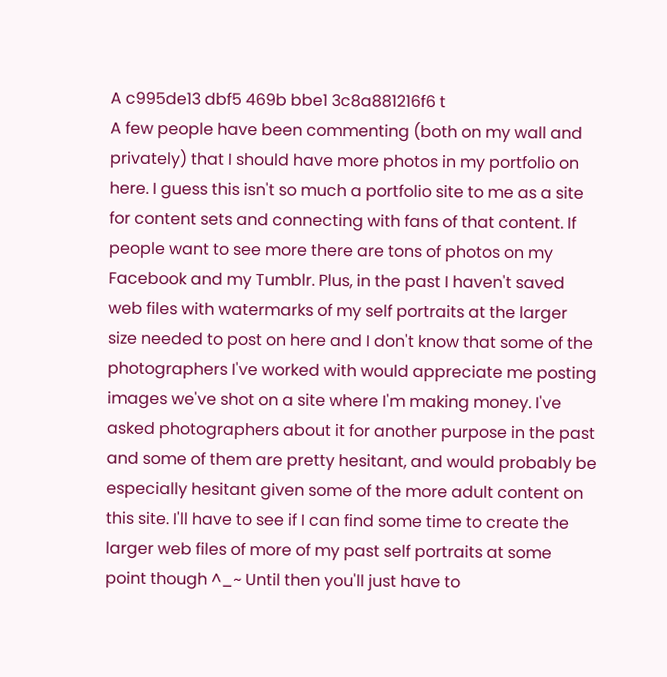A c995de13 dbf5 469b bbe1 3c8a881216f6 t
A few people have been commenting (both on my wall and privately) that I should have more photos in my portfolio on here. I guess this isn't so much a portfolio site to me as a site for content sets and connecting with fans of that content. If people want to see more there are tons of photos on my Facebook and my Tumblr. Plus, in the past I haven't saved web files with watermarks of my self portraits at the larger size needed to post on here and I don't know that some of the photographers I've worked with would appreciate me posting images we've shot on a site where I'm making money. I've asked photographers about it for another purpose in the past and some of them are pretty hesitant, and would probably be especially hesitant given some of the more adult content on this site. I'll have to see if I can find some time to create the larger web files of more of my past self portraits at some point though ^_~ Until then you'll just have to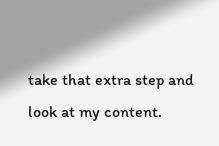take that extra step and look at my content.